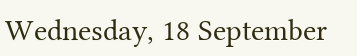Wednesday, 18 September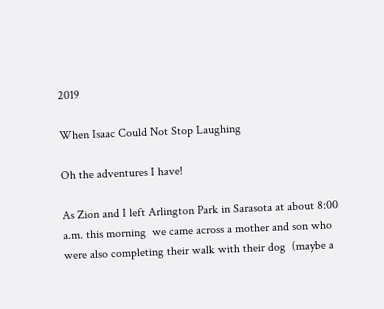2019

When Isaac Could Not Stop Laughing

Oh the adventures I have!

As Zion and I left Arlington Park in Sarasota at about 8:00 a.m. this morning  we came across a mother and son who were also completing their walk with their dog  (maybe a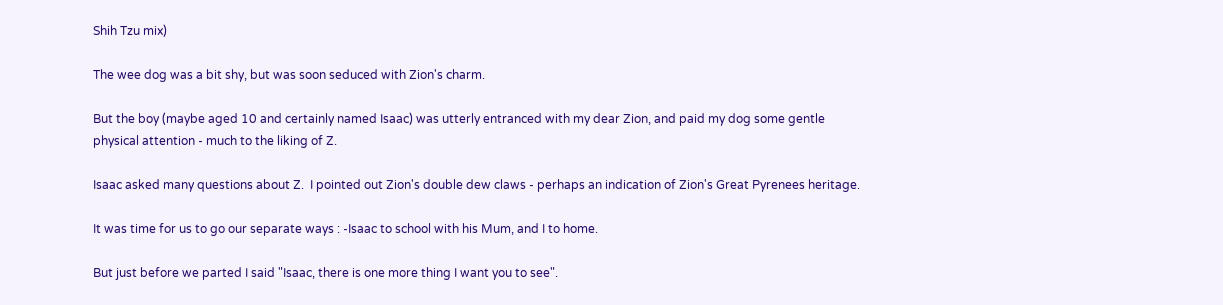Shih Tzu mix)

The wee dog was a bit shy, but was soon seduced with Zion's charm.

But the boy (maybe aged 10 and certainly named Isaac) was utterly entranced with my dear Zion, and paid my dog some gentle physical attention - much to the liking of Z.

Isaac asked many questions about Z.  I pointed out Zion's double dew claws - perhaps an indication of Zion's Great Pyrenees heritage.

It was time for us to go our separate ways : -Isaac to school with his Mum, and I to home.

But just before we parted I said "Isaac, there is one more thing I want you to see".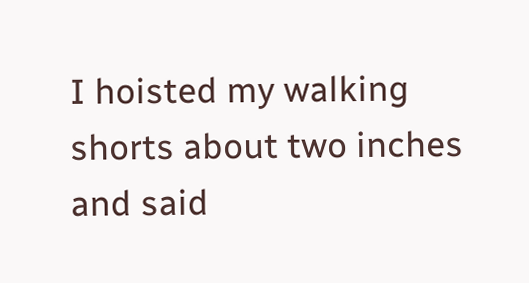I hoisted my walking shorts about two inches and said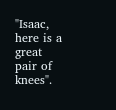"Isaac, here is a great pair of knees".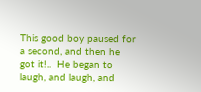This good boy paused for a second, and then he got it!..  He began to laugh, and laugh, and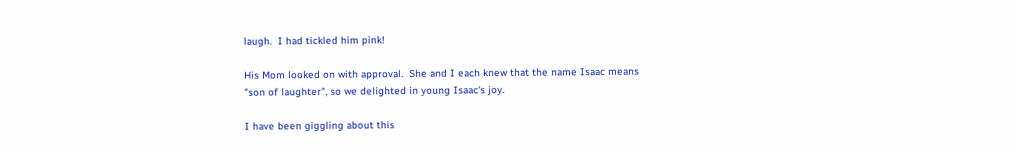laugh.  I had tickled him pink!

His Mom looked on with approval.  She and I each knew that the name Isaac means "son of laughter", so we delighted in young Isaac's joy.

I have been giggling about this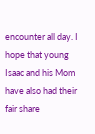encounter all day. I hope that young Isaac and his Mom have also had their fair share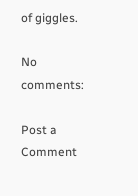of giggles.

No comments:

Post a Comment